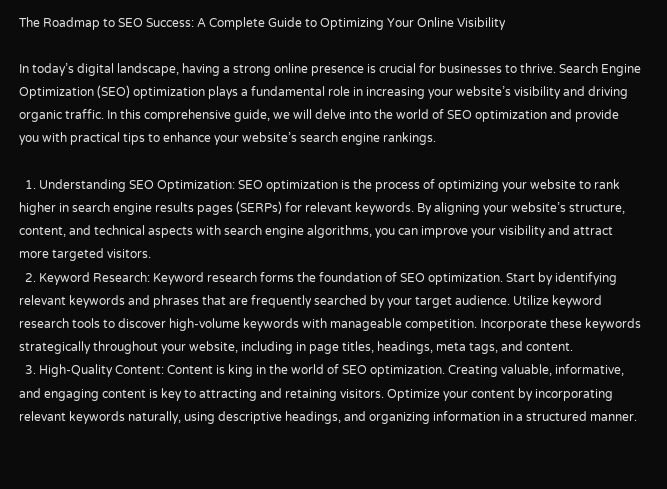The Roadmap to SEO Success: A Complete Guide to Optimizing Your Online Visibility

In today’s digital landscape, having a strong online presence is crucial for businesses to thrive. Search Engine Optimization (SEO) optimization plays a fundamental role in increasing your website’s visibility and driving organic traffic. In this comprehensive guide, we will delve into the world of SEO optimization and provide you with practical tips to enhance your website’s search engine rankings.

  1. Understanding SEO Optimization: SEO optimization is the process of optimizing your website to rank higher in search engine results pages (SERPs) for relevant keywords. By aligning your website’s structure, content, and technical aspects with search engine algorithms, you can improve your visibility and attract more targeted visitors.
  2. Keyword Research: Keyword research forms the foundation of SEO optimization. Start by identifying relevant keywords and phrases that are frequently searched by your target audience. Utilize keyword research tools to discover high-volume keywords with manageable competition. Incorporate these keywords strategically throughout your website, including in page titles, headings, meta tags, and content.
  3. High-Quality Content: Content is king in the world of SEO optimization. Creating valuable, informative, and engaging content is key to attracting and retaining visitors. Optimize your content by incorporating relevant keywords naturally, using descriptive headings, and organizing information in a structured manner.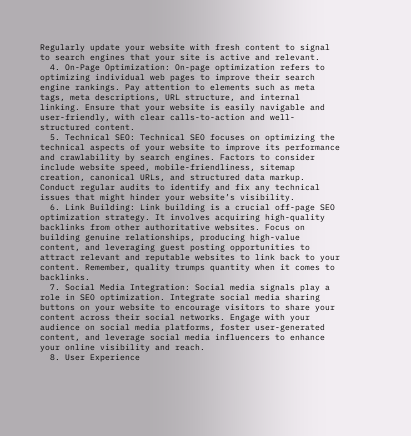Regularly update your website with fresh content to signal to search engines that your site is active and relevant.
  4. On-Page Optimization: On-page optimization refers to optimizing individual web pages to improve their search engine rankings. Pay attention to elements such as meta tags, meta descriptions, URL structure, and internal linking. Ensure that your website is easily navigable and user-friendly, with clear calls-to-action and well-structured content.
  5. Technical SEO: Technical SEO focuses on optimizing the technical aspects of your website to improve its performance and crawlability by search engines. Factors to consider include website speed, mobile-friendliness, sitemap creation, canonical URLs, and structured data markup. Conduct regular audits to identify and fix any technical issues that might hinder your website’s visibility.
  6. Link Building: Link building is a crucial off-page SEO optimization strategy. It involves acquiring high-quality backlinks from other authoritative websites. Focus on building genuine relationships, producing high-value content, and leveraging guest posting opportunities to attract relevant and reputable websites to link back to your content. Remember, quality trumps quantity when it comes to backlinks.
  7. Social Media Integration: Social media signals play a role in SEO optimization. Integrate social media sharing buttons on your website to encourage visitors to share your content across their social networks. Engage with your audience on social media platforms, foster user-generated content, and leverage social media influencers to enhance your online visibility and reach.
  8. User Experience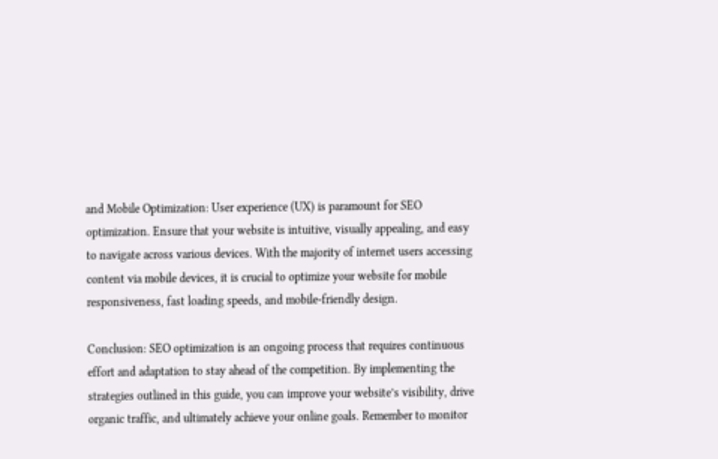and Mobile Optimization: User experience (UX) is paramount for SEO optimization. Ensure that your website is intuitive, visually appealing, and easy to navigate across various devices. With the majority of internet users accessing content via mobile devices, it is crucial to optimize your website for mobile responsiveness, fast loading speeds, and mobile-friendly design.

Conclusion: SEO optimization is an ongoing process that requires continuous effort and adaptation to stay ahead of the competition. By implementing the strategies outlined in this guide, you can improve your website’s visibility, drive organic traffic, and ultimately achieve your online goals. Remember to monitor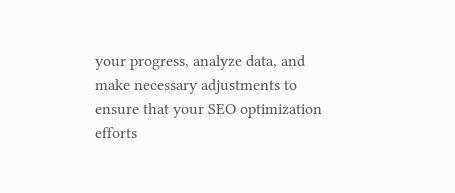your progress, analyze data, and make necessary adjustments to ensure that your SEO optimization efforts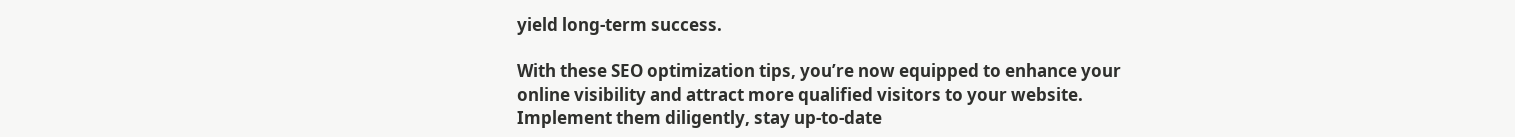yield long-term success.

With these SEO optimization tips, you’re now equipped to enhance your online visibility and attract more qualified visitors to your website. Implement them diligently, stay up-to-date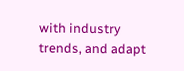with industry trends, and adapt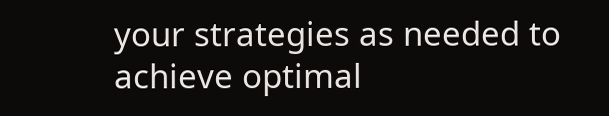your strategies as needed to achieve optimal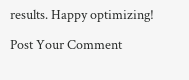results. Happy optimizing!

Post Your Comment